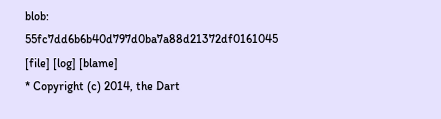blob: 55fc7dd6b6b40d797d0ba7a88d21372df0161045 [file] [log] [blame]
* Copyright (c) 2014, the Dart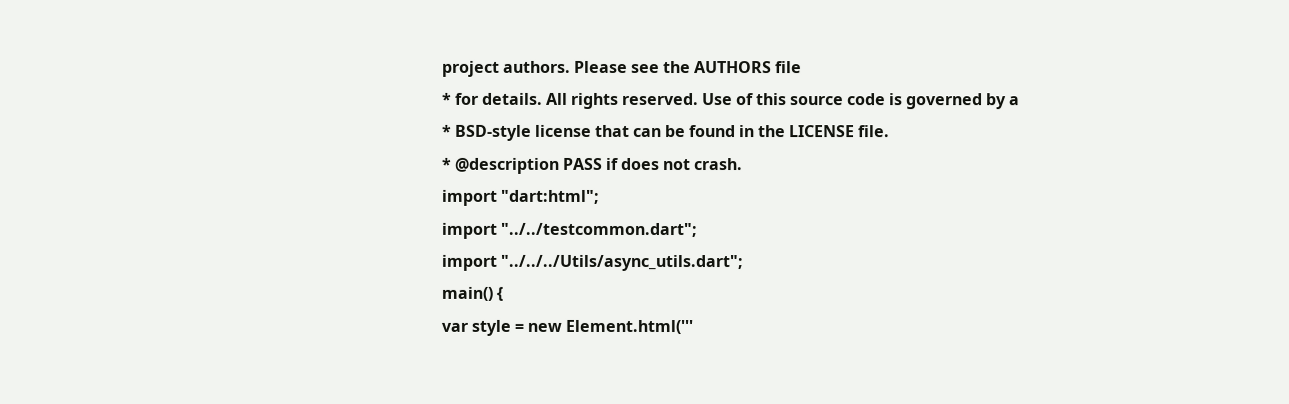project authors. Please see the AUTHORS file
* for details. All rights reserved. Use of this source code is governed by a
* BSD-style license that can be found in the LICENSE file.
* @description PASS if does not crash.
import "dart:html";
import "../../testcommon.dart";
import "../../../Utils/async_utils.dart";
main() {
var style = new Element.html('''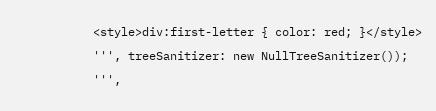<style>div:first-letter { color: red; }</style>
''', treeSanitizer: new NullTreeSanitizer());
''',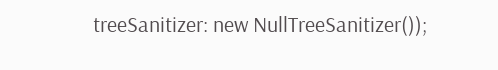treeSanitizer: new NullTreeSanitizer());